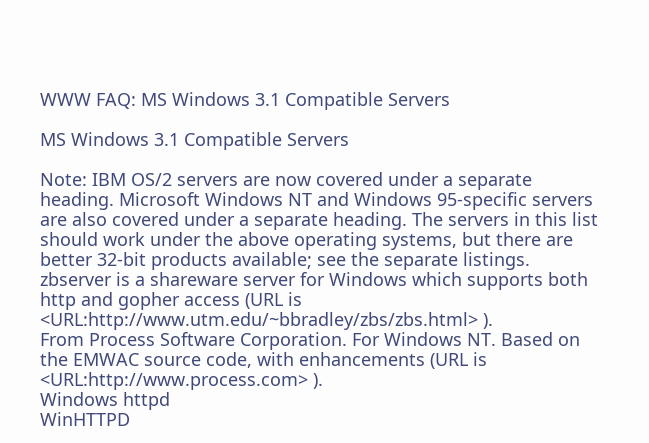WWW FAQ: MS Windows 3.1 Compatible Servers

MS Windows 3.1 Compatible Servers

Note: IBM OS/2 servers are now covered under a separate heading. Microsoft Windows NT and Windows 95-specific servers are also covered under a separate heading. The servers in this list should work under the above operating systems, but there are better 32-bit products available; see the separate listings.
zbserver is a shareware server for Windows which supports both http and gopher access (URL is <URL:http://www.utm.edu/~bbradley/zbs/zbs.html> ).
From Process Software Corporation. For Windows NT. Based on the EMWAC source code, with enhancements (URL is <URL:http://www.process.com> ).
Windows httpd
WinHTTPD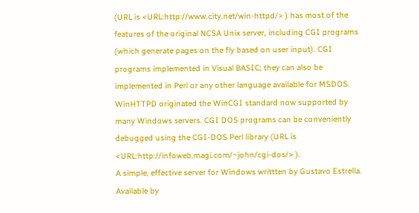(URL is <URL:http://www.city.net/win-httpd/> ) has most of the features of the original NCSA Unix server, including CGI programs (which generate pages on the fly based on user input). CGI programs implemented in Visual BASIC; they can also be implemented in Perl or any other language available for MSDOS. WinHTTPD originated the WinCGI standard now supported by many Windows servers. CGI DOS programs can be conveniently debugged using the CGI-DOS Perl library (URL is <URL:http://infoweb.magi.com/~john/cgi-dos/> ).
A simple, effective server for Windows writtten by Gustavo Estrella. Available by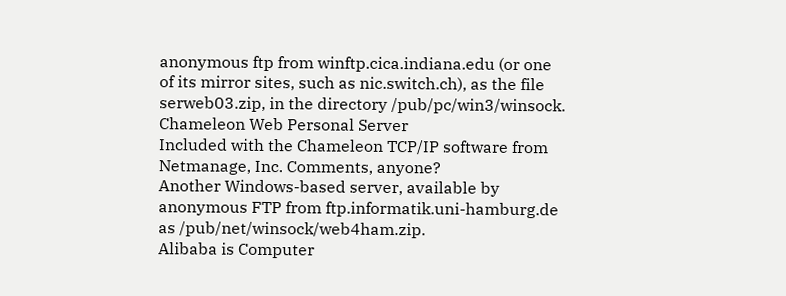anonymous ftp from winftp.cica.indiana.edu (or one of its mirror sites, such as nic.switch.ch), as the file serweb03.zip, in the directory /pub/pc/win3/winsock.
Chameleon Web Personal Server
Included with the Chameleon TCP/IP software from Netmanage, Inc. Comments, anyone?
Another Windows-based server, available by anonymous FTP from ftp.informatik.uni-hamburg.de as /pub/net/winsock/web4ham.zip.
Alibaba is Computer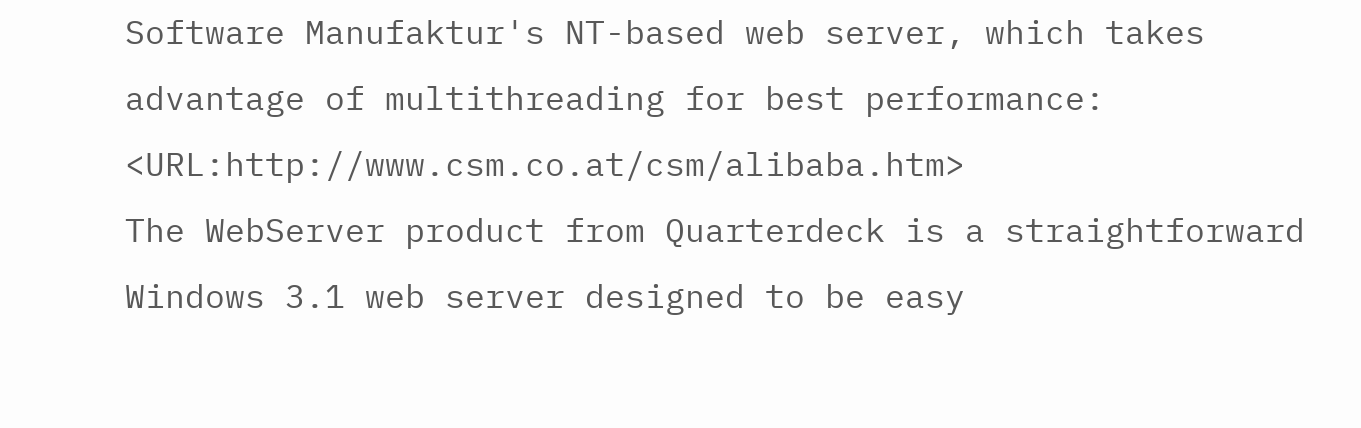Software Manufaktur's NT-based web server, which takes advantage of multithreading for best performance: <URL:http://www.csm.co.at/csm/alibaba.htm>
The WebServer product from Quarterdeck is a straightforward Windows 3.1 web server designed to be easy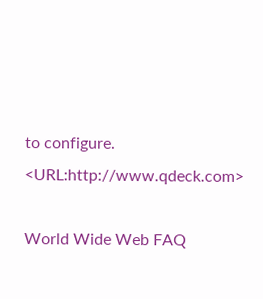to configure. <URL:http://www.qdeck.com>

World Wide Web FAQ